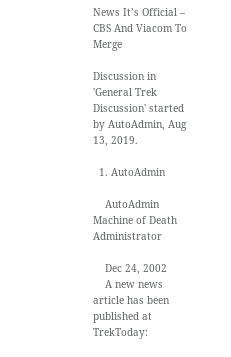News It’s Official – CBS And Viacom To Merge

Discussion in 'General Trek Discussion' started by AutoAdmin, Aug 13, 2019.

  1. AutoAdmin

    AutoAdmin Machine of Death Administrator

    Dec 24, 2002
    A new news article has been published at TrekToday: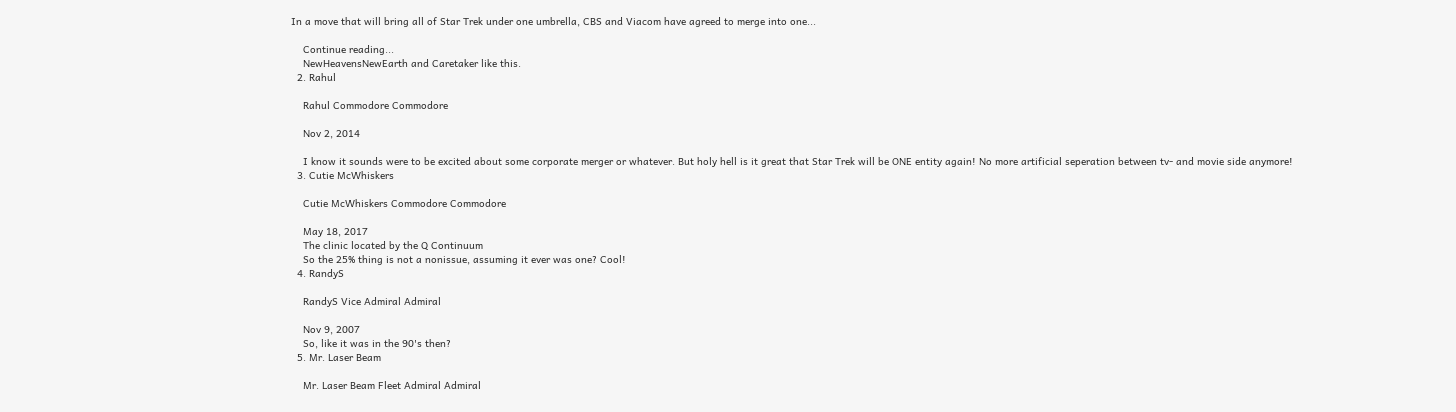In a move that will bring all of Star Trek under one umbrella, CBS and Viacom have agreed to merge into one...

    Continue reading...
    NewHeavensNewEarth and Caretaker like this.
  2. Rahul

    Rahul Commodore Commodore

    Nov 2, 2014

    I know it sounds were to be excited about some corporate merger or whatever. But holy hell is it great that Star Trek will be ONE entity again! No more artificial seperation between tv- and movie side anymore!
  3. Cutie McWhiskers

    Cutie McWhiskers Commodore Commodore

    May 18, 2017
    The clinic located by the Q Continuum
    So the 25% thing is not a nonissue, assuming it ever was one? Cool!
  4. RandyS

    RandyS Vice Admiral Admiral

    Nov 9, 2007
    So, like it was in the 90's then?
  5. Mr. Laser Beam

    Mr. Laser Beam Fleet Admiral Admiral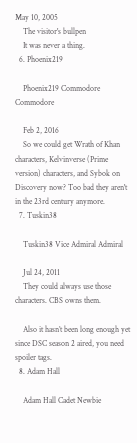May 10, 2005
    The visitor's bullpen
    It was never a thing.
  6. Phoenix219

    Phoenix219 Commodore Commodore

    Feb 2, 2016
    So we could get Wrath of Khan characters, Kelvinverse (Prime version) characters, and Sybok on Discovery now? Too bad they aren't in the 23rd century anymore.
  7. Tuskin38

    Tuskin38 Vice Admiral Admiral

    Jul 24, 2011
    They could always use those characters. CBS owns them.

    Also it hasn’t been long enough yet since DSC season 2 aired, you need spoiler tags.
  8. Adam Hall

    Adam Hall Cadet Newbie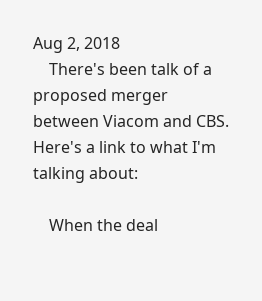Aug 2, 2018
    There's been talk of a proposed merger between Viacom and CBS. Here's a link to what I'm talking about:

    When the deal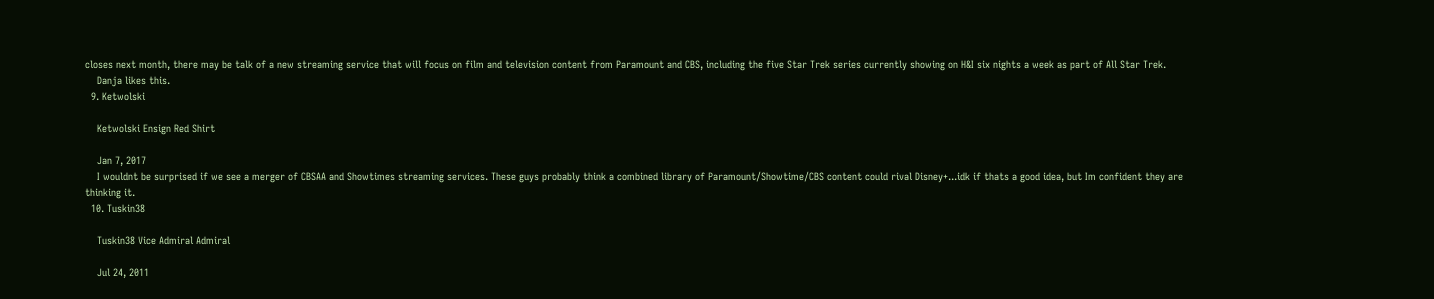closes next month, there may be talk of a new streaming service that will focus on film and television content from Paramount and CBS, including the five Star Trek series currently showing on H&I six nights a week as part of All Star Trek.
    Danja likes this.
  9. Ketwolski

    Ketwolski Ensign Red Shirt

    Jan 7, 2017
    I wouldnt be surprised if we see a merger of CBSAA and Showtimes streaming services. These guys probably think a combined library of Paramount/Showtime/CBS content could rival Disney+...idk if thats a good idea, but Im confident they are thinking it.
  10. Tuskin38

    Tuskin38 Vice Admiral Admiral

    Jul 24, 2011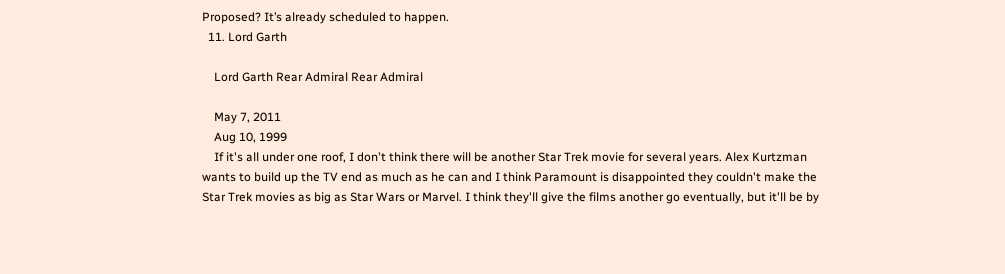Proposed? It’s already scheduled to happen.
  11. Lord Garth

    Lord Garth Rear Admiral Rear Admiral

    May 7, 2011
    Aug 10, 1999
    If it's all under one roof, I don't think there will be another Star Trek movie for several years. Alex Kurtzman wants to build up the TV end as much as he can and I think Paramount is disappointed they couldn't make the Star Trek movies as big as Star Wars or Marvel. I think they'll give the films another go eventually, but it'll be by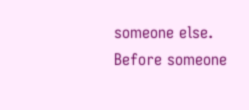someone else. Before someone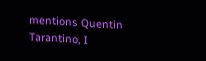mentions Quentin Tarantino, I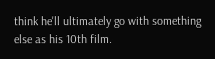think he'll ultimately go with something else as his 10th film.